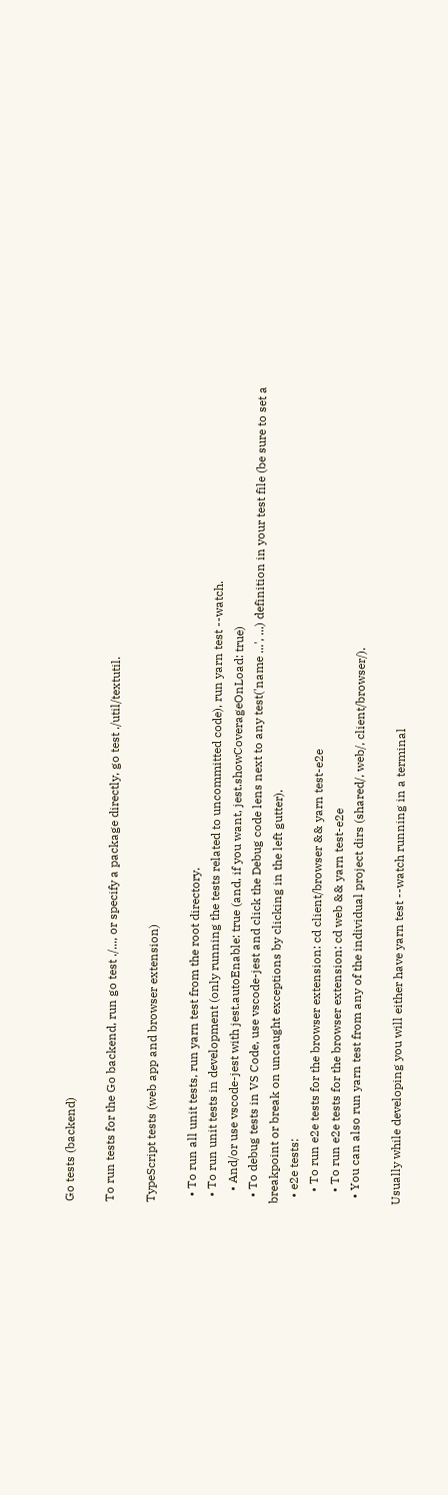Go tests (backend)

To run tests for the Go backend, run go test ./..., or specify a package directly, go test ./util/textutil.

TypeScript tests (web app and browser extension)

  • To run all unit tests, run yarn test from the root directory.
  • To run unit tests in development (only running the tests related to uncommitted code), run yarn test --watch.
    • And/or use vscode-jest with jest.autoEnable: true (and, if you want, jest.showCoverageOnLoad: true)
  • To debug tests in VS Code, use vscode-jest and click the Debug code lens next to any test('name ...', ...) definition in your test file (be sure to set a breakpoint or break on uncaught exceptions by clicking in the left gutter).
  • e2e tests:
    • To run e2e tests for the browser extension: cd client/browser && yarn test-e2e
    • To run e2e tests for the browser extension: cd web && yarn test-e2e
  • You can also run yarn test from any of the individual project dirs (shared/, web/, client/browser/).

Usually while developing you will either have yarn test --watch running in a terminal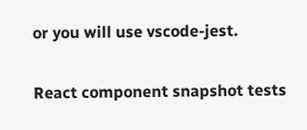or you will use vscode-jest.

React component snapshot tests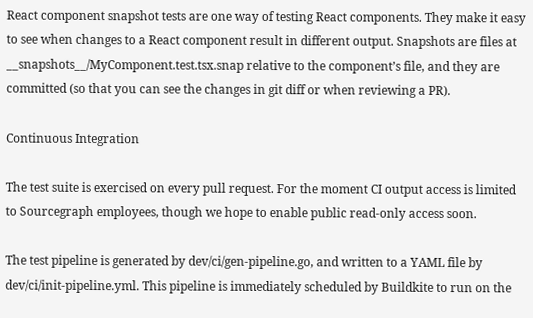React component snapshot tests are one way of testing React components. They make it easy to see when changes to a React component result in different output. Snapshots are files at __snapshots__/MyComponent.test.tsx.snap relative to the component’s file, and they are committed (so that you can see the changes in git diff or when reviewing a PR).

Continuous Integration

The test suite is exercised on every pull request. For the moment CI output access is limited to Sourcegraph employees, though we hope to enable public read-only access soon.

The test pipeline is generated by dev/ci/gen-pipeline.go, and written to a YAML file by dev/ci/init-pipeline.yml. This pipeline is immediately scheduled by Buildkite to run on the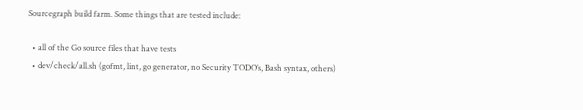Sourcegraph build farm. Some things that are tested include:

  • all of the Go source files that have tests
  • dev/check/all.sh (gofmt, lint, go generator, no Security TODO’s, Bash syntax, others)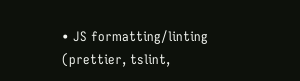• JS formatting/linting (prettier, tslint,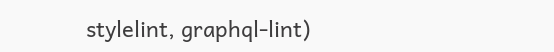stylelint, graphql-lint)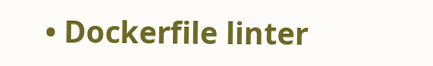• Dockerfile linter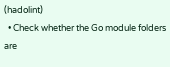(hadolint)
  • Check whether the Go module folders are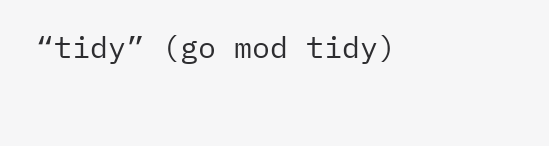“tidy” (go mod tidy)